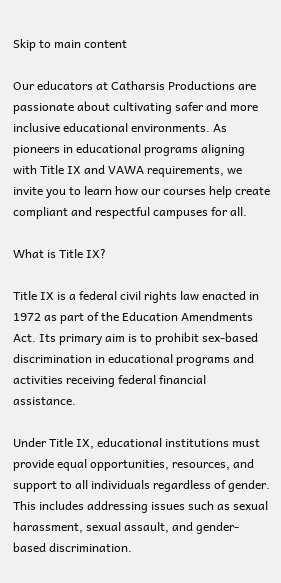Skip to main content

Our educators at Catharsis Productions are passionate about cultivating safer and more inclusive educational environments. As pioneers in educational programs aligning with Title IX and VAWA requirements, we invite you to learn how our courses help create compliant and respectful campuses for all.

What is Title IX?

Title IX is a federal civil rights law enacted in 1972 as part of the Education Amendments Act. Its primary aim is to prohibit sex-based discrimination in educational programs and activities receiving federal financial assistance.

Under Title IX, educational institutions must provide equal opportunities, resources, and support to all individuals regardless of gender. This includes addressing issues such as sexual harassment, sexual assault, and gender-based discrimination.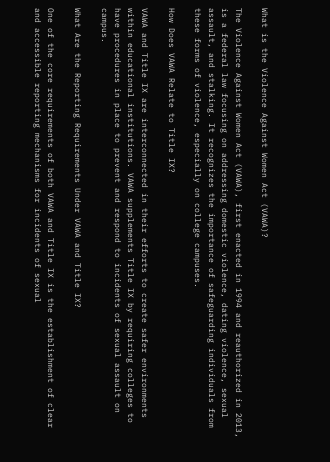What is the Violence Against Women Act (VAWA)?

The Violence Against Women Act (VAWA), first enacted in 1994 and reauthorized in 2013, is a federal law focusing on addressing domestic violence, dating violence, sexual assault, and stalking. It recognizes the importance of safeguarding individuals from these forms of violence, especially on college campuses.

How Does VAWA Relate to Title IX?

VAWA and Title IX are interconnected in their efforts to create safer environments within educational institutions. VAWA supplements Title IX by requiring colleges to have procedures in place to prevent and respond to incidents of sexual assault on campus.

What Are the Reporting Requirements Under VAWA and Title IX?

One of the core requirements of both VAWA and Title IX is the establishment of clear and accessible reporting mechanisms for incidents of sexual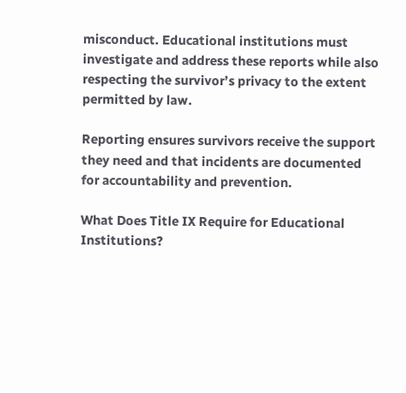misconduct. Educational institutions must investigate and address these reports while also respecting the survivor’s privacy to the extent permitted by law.

Reporting ensures survivors receive the support they need and that incidents are documented for accountability and prevention.

What Does Title IX Require for Educational Institutions?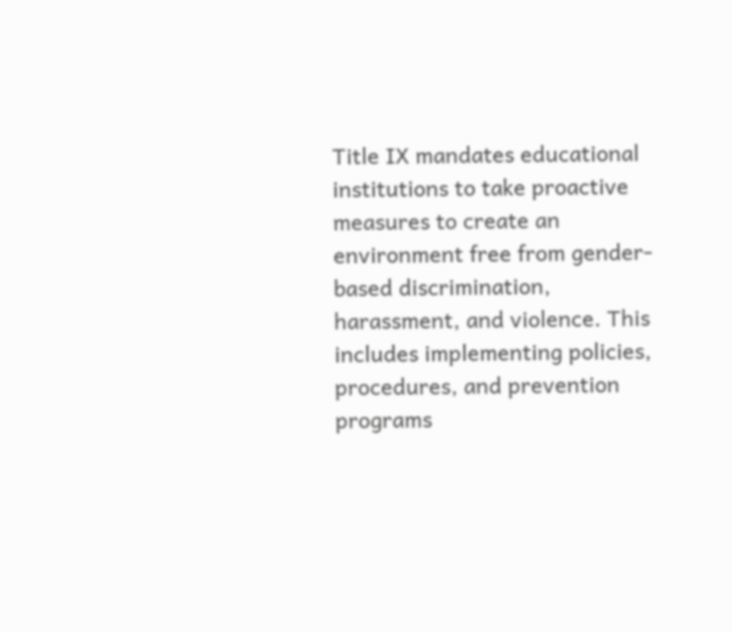Title IX mandates educational institutions to take proactive measures to create an environment free from gender-based discrimination, harassment, and violence. This includes implementing policies, procedures, and prevention programs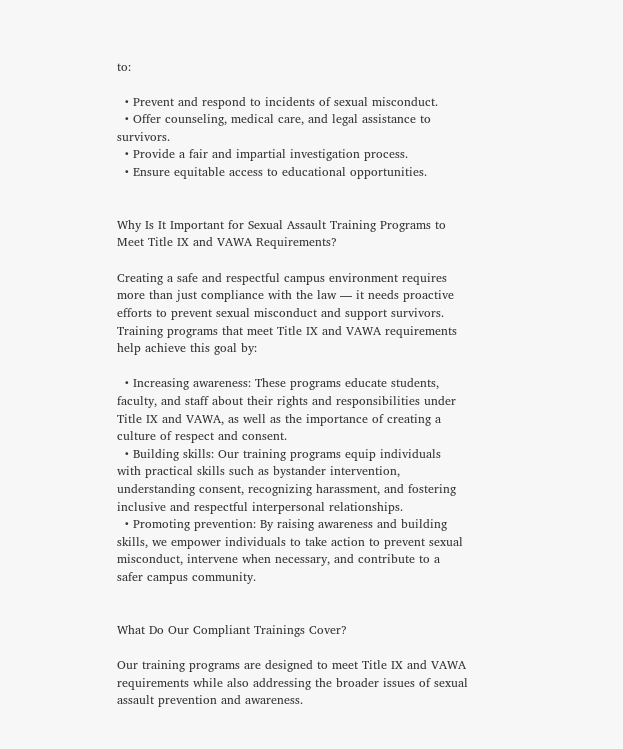to:

  • Prevent and respond to incidents of sexual misconduct.
  • Offer counseling, medical care, and legal assistance to survivors.
  • Provide a fair and impartial investigation process.
  • Ensure equitable access to educational opportunities.


Why Is It Important for Sexual Assault Training Programs to Meet Title IX and VAWA Requirements?

Creating a safe and respectful campus environment requires more than just compliance with the law — it needs proactive efforts to prevent sexual misconduct and support survivors. Training programs that meet Title IX and VAWA requirements help achieve this goal by:

  • Increasing awareness: These programs educate students, faculty, and staff about their rights and responsibilities under Title IX and VAWA, as well as the importance of creating a culture of respect and consent.
  • Building skills: Our training programs equip individuals with practical skills such as bystander intervention, understanding consent, recognizing harassment, and fostering inclusive and respectful interpersonal relationships.
  • Promoting prevention: By raising awareness and building skills, we empower individuals to take action to prevent sexual misconduct, intervene when necessary, and contribute to a safer campus community.


What Do Our Compliant Trainings Cover?

Our training programs are designed to meet Title IX and VAWA requirements while also addressing the broader issues of sexual assault prevention and awareness.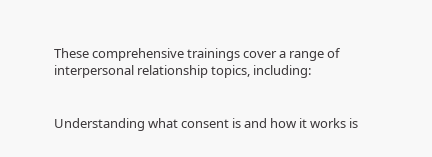These comprehensive trainings cover a range of interpersonal relationship topics, including:


Understanding what consent is and how it works is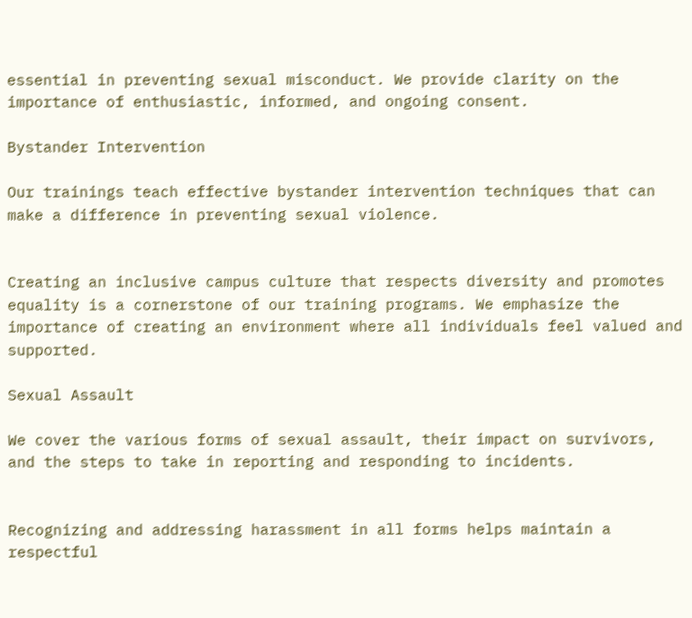essential in preventing sexual misconduct. We provide clarity on the importance of enthusiastic, informed, and ongoing consent.

Bystander Intervention

Our trainings teach effective bystander intervention techniques that can make a difference in preventing sexual violence.


Creating an inclusive campus culture that respects diversity and promotes equality is a cornerstone of our training programs. We emphasize the importance of creating an environment where all individuals feel valued and supported.

Sexual Assault

We cover the various forms of sexual assault, their impact on survivors, and the steps to take in reporting and responding to incidents.


Recognizing and addressing harassment in all forms helps maintain a respectful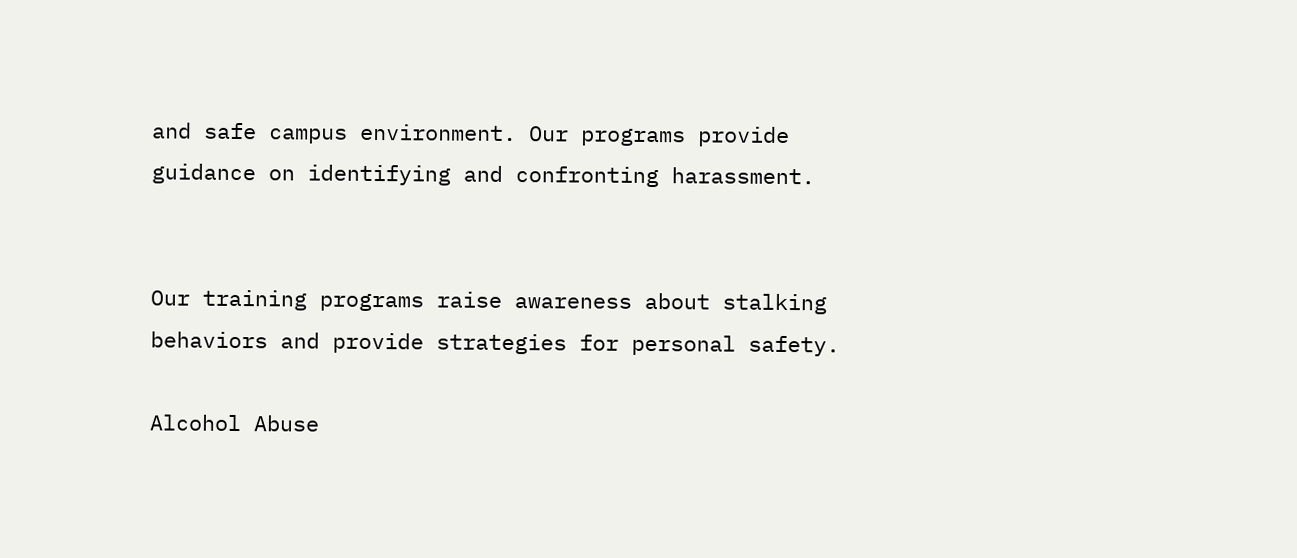and safe campus environment. Our programs provide guidance on identifying and confronting harassment.


Our training programs raise awareness about stalking behaviors and provide strategies for personal safety.

Alcohol Abuse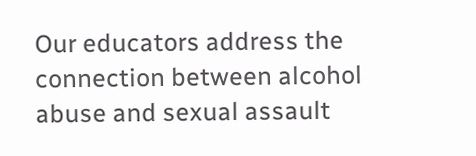Our educators address the connection between alcohol abuse and sexual assault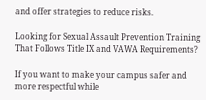and offer strategies to reduce risks.

Looking for Sexual Assault Prevention Training That Follows Title IX and VAWA Requirements?

If you want to make your campus safer and more respectful while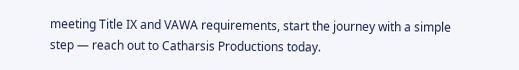meeting Title IX and VAWA requirements, start the journey with a simple step — reach out to Catharsis Productions today.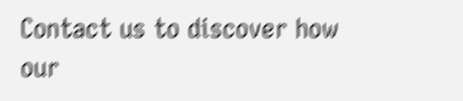Contact us to discover how our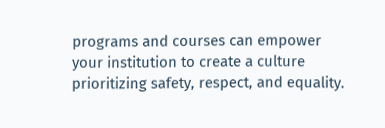programs and courses can empower your institution to create a culture prioritizing safety, respect, and equality.